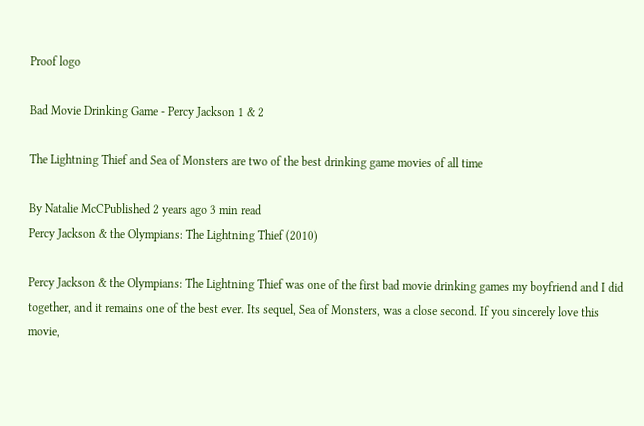Proof logo

Bad Movie Drinking Game - Percy Jackson 1 & 2

The Lightning Thief and Sea of Monsters are two of the best drinking game movies of all time

By Natalie McCPublished 2 years ago 3 min read
Percy Jackson & the Olympians: The Lightning Thief (2010)

Percy Jackson & the Olympians: The Lightning Thief was one of the first bad movie drinking games my boyfriend and I did together, and it remains one of the best ever. Its sequel, Sea of Monsters, was a close second. If you sincerely love this movie,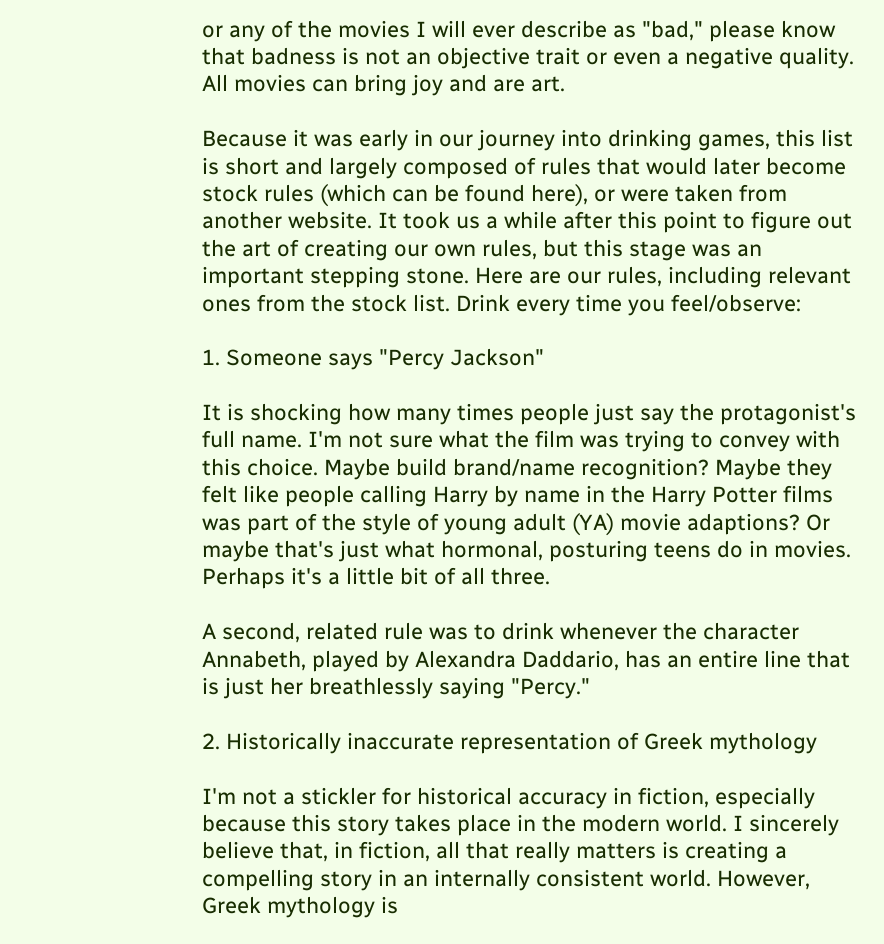or any of the movies I will ever describe as "bad," please know that badness is not an objective trait or even a negative quality. All movies can bring joy and are art.

Because it was early in our journey into drinking games, this list is short and largely composed of rules that would later become stock rules (which can be found here), or were taken from another website. It took us a while after this point to figure out the art of creating our own rules, but this stage was an important stepping stone. Here are our rules, including relevant ones from the stock list. Drink every time you feel/observe:

1. Someone says "Percy Jackson"

It is shocking how many times people just say the protagonist's full name. I'm not sure what the film was trying to convey with this choice. Maybe build brand/name recognition? Maybe they felt like people calling Harry by name in the Harry Potter films was part of the style of young adult (YA) movie adaptions? Or maybe that's just what hormonal, posturing teens do in movies. Perhaps it's a little bit of all three.

A second, related rule was to drink whenever the character Annabeth, played by Alexandra Daddario, has an entire line that is just her breathlessly saying "Percy."

2. Historically inaccurate representation of Greek mythology

I'm not a stickler for historical accuracy in fiction, especially because this story takes place in the modern world. I sincerely believe that, in fiction, all that really matters is creating a compelling story in an internally consistent world. However, Greek mythology is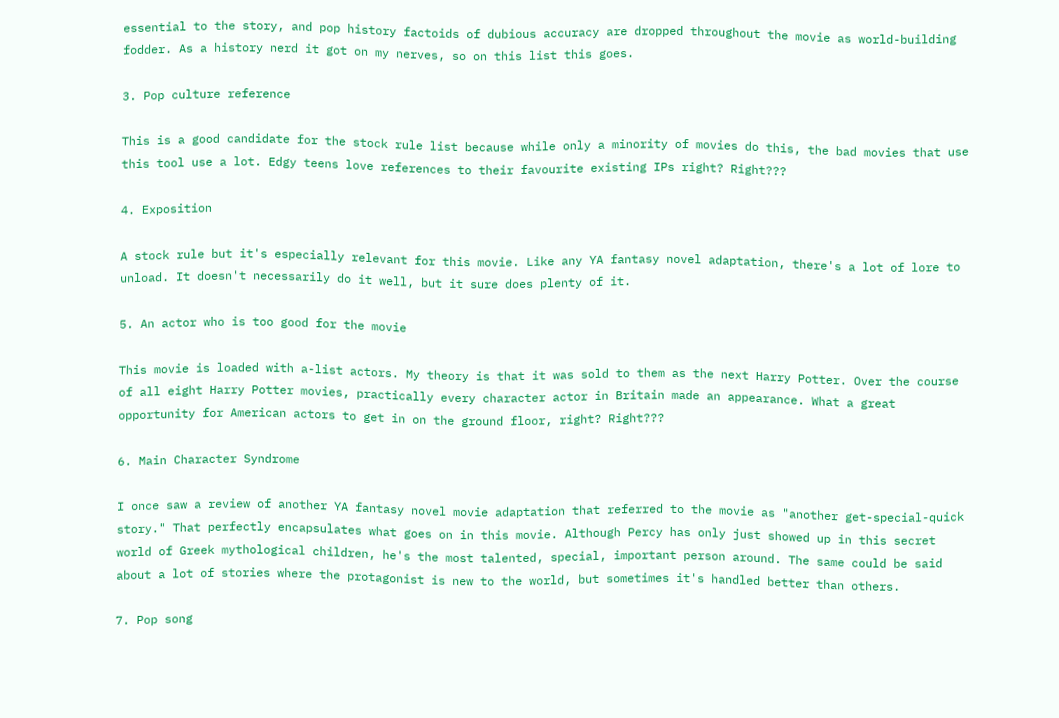essential to the story, and pop history factoids of dubious accuracy are dropped throughout the movie as world-building fodder. As a history nerd it got on my nerves, so on this list this goes.

3. Pop culture reference

This is a good candidate for the stock rule list because while only a minority of movies do this, the bad movies that use this tool use a lot. Edgy teens love references to their favourite existing IPs right? Right???

4. Exposition

A stock rule but it's especially relevant for this movie. Like any YA fantasy novel adaptation, there's a lot of lore to unload. It doesn't necessarily do it well, but it sure does plenty of it.

5. An actor who is too good for the movie

This movie is loaded with a-list actors. My theory is that it was sold to them as the next Harry Potter. Over the course of all eight Harry Potter movies, practically every character actor in Britain made an appearance. What a great opportunity for American actors to get in on the ground floor, right? Right???

6. Main Character Syndrome

I once saw a review of another YA fantasy novel movie adaptation that referred to the movie as "another get-special-quick story." That perfectly encapsulates what goes on in this movie. Although Percy has only just showed up in this secret world of Greek mythological children, he's the most talented, special, important person around. The same could be said about a lot of stories where the protagonist is new to the world, but sometimes it's handled better than others.

7. Pop song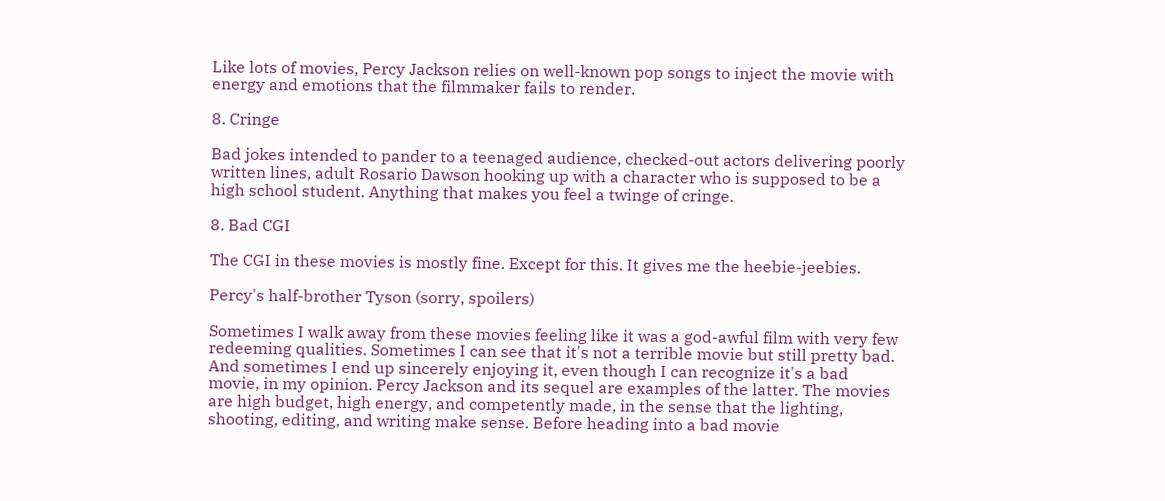Like lots of movies, Percy Jackson relies on well-known pop songs to inject the movie with energy and emotions that the filmmaker fails to render.

8. Cringe

Bad jokes intended to pander to a teenaged audience, checked-out actors delivering poorly written lines, adult Rosario Dawson hooking up with a character who is supposed to be a high school student. Anything that makes you feel a twinge of cringe.

8. Bad CGI

The CGI in these movies is mostly fine. Except for this. It gives me the heebie-jeebies.

Percy's half-brother Tyson (sorry, spoilers)

Sometimes I walk away from these movies feeling like it was a god-awful film with very few redeeming qualities. Sometimes I can see that it's not a terrible movie but still pretty bad. And sometimes I end up sincerely enjoying it, even though I can recognize it's a bad movie, in my opinion. Percy Jackson and its sequel are examples of the latter. The movies are high budget, high energy, and competently made, in the sense that the lighting, shooting, editing, and writing make sense. Before heading into a bad movie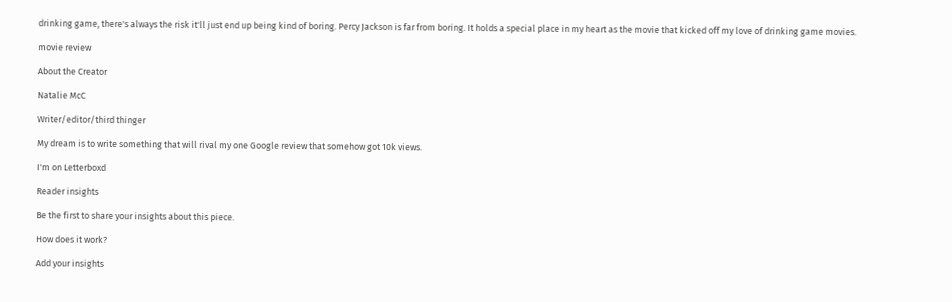drinking game, there's always the risk it'll just end up being kind of boring. Percy Jackson is far from boring. It holds a special place in my heart as the movie that kicked off my love of drinking game movies.

movie review

About the Creator

Natalie McC

Writer/editor/third thinger

My dream is to write something that will rival my one Google review that somehow got 10k views.

I'm on Letterboxd

Reader insights

Be the first to share your insights about this piece.

How does it work?

Add your insights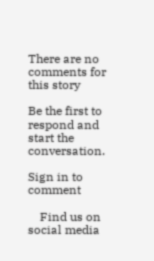There are no comments for this story

Be the first to respond and start the conversation.

Sign in to comment

    Find us on social media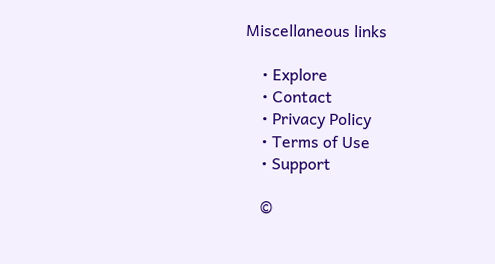Miscellaneous links

    • Explore
    • Contact
    • Privacy Policy
    • Terms of Use
    • Support

    ©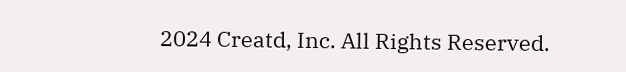2024 Creatd, Inc. All Rights Reserved.